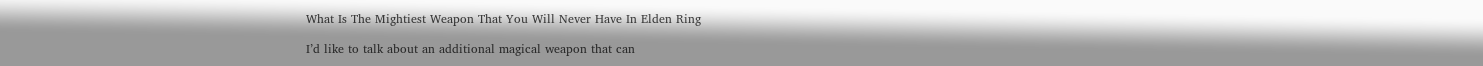What Is The Mightiest Weapon That You Will Never Have In Elden Ring

I’d like to talk about an additional magical weapon that can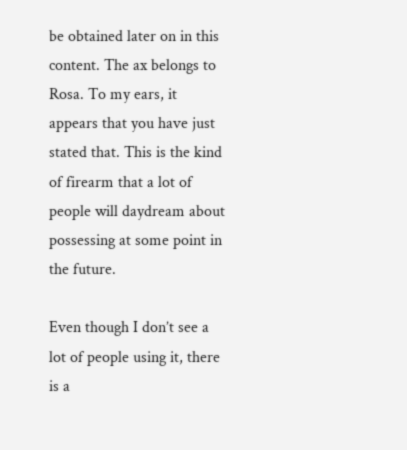be obtained later on in this content. The ax belongs to Rosa. To my ears, it appears that you have just stated that. This is the kind of firearm that a lot of people will daydream about possessing at some point in the future.

Even though I don’t see a lot of people using it, there is a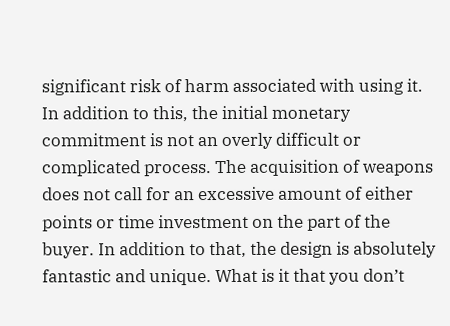significant risk of harm associated with using it. In addition to this, the initial monetary commitment is not an overly difficult or complicated process. The acquisition of weapons does not call for an excessive amount of either points or time investment on the part of the buyer. In addition to that, the design is absolutely fantastic and unique. What is it that you don’t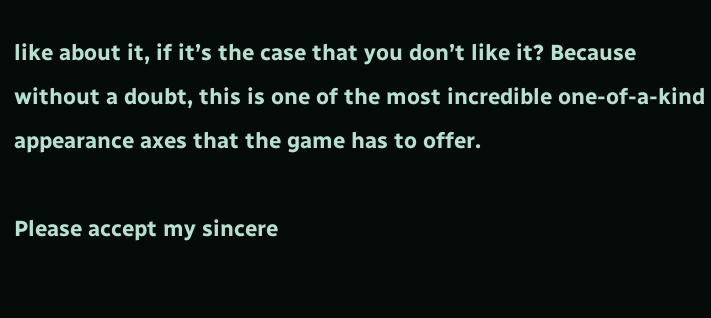like about it, if it’s the case that you don’t like it? Because without a doubt, this is one of the most incredible one-of-a-kind appearance axes that the game has to offer.

Please accept my sincere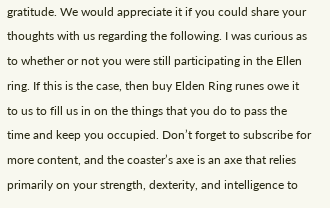gratitude. We would appreciate it if you could share your thoughts with us regarding the following. I was curious as to whether or not you were still participating in the Ellen ring. If this is the case, then buy Elden Ring runes owe it to us to fill us in on the things that you do to pass the time and keep you occupied. Don’t forget to subscribe for more content, and the coaster’s axe is an axe that relies primarily on your strength, dexterity, and intelligence to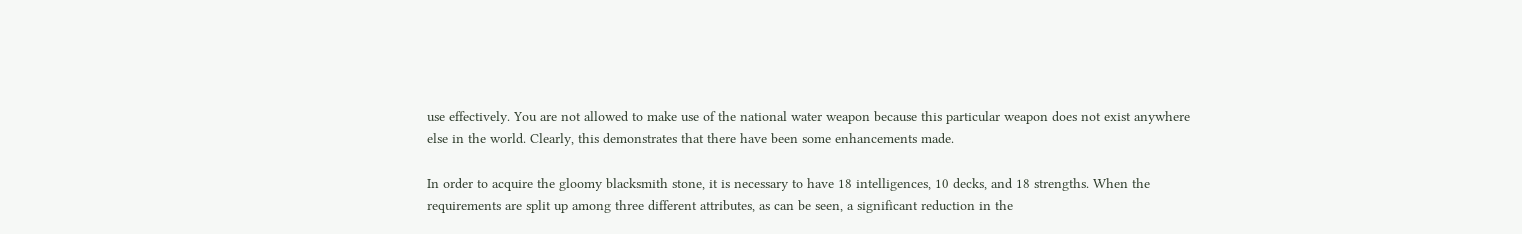use effectively. You are not allowed to make use of the national water weapon because this particular weapon does not exist anywhere else in the world. Clearly, this demonstrates that there have been some enhancements made.

In order to acquire the gloomy blacksmith stone, it is necessary to have 18 intelligences, 10 decks, and 18 strengths. When the requirements are split up among three different attributes, as can be seen, a significant reduction in the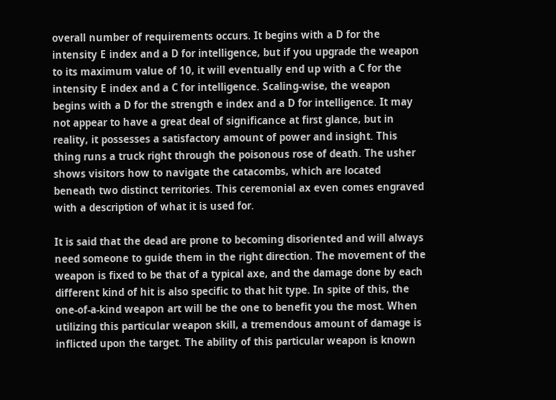overall number of requirements occurs. It begins with a D for the intensity E index and a D for intelligence, but if you upgrade the weapon to its maximum value of 10, it will eventually end up with a C for the intensity E index and a C for intelligence. Scaling-wise, the weapon begins with a D for the strength e index and a D for intelligence. It may not appear to have a great deal of significance at first glance, but in reality, it possesses a satisfactory amount of power and insight. This thing runs a truck right through the poisonous rose of death. The usher shows visitors how to navigate the catacombs, which are located beneath two distinct territories. This ceremonial ax even comes engraved with a description of what it is used for.

It is said that the dead are prone to becoming disoriented and will always need someone to guide them in the right direction. The movement of the weapon is fixed to be that of a typical axe, and the damage done by each different kind of hit is also specific to that hit type. In spite of this, the one-of-a-kind weapon art will be the one to benefit you the most. When utilizing this particular weapon skill, a tremendous amount of damage is inflicted upon the target. The ability of this particular weapon is known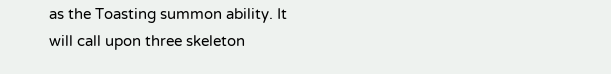as the Toasting summon ability. It will call upon three skeleton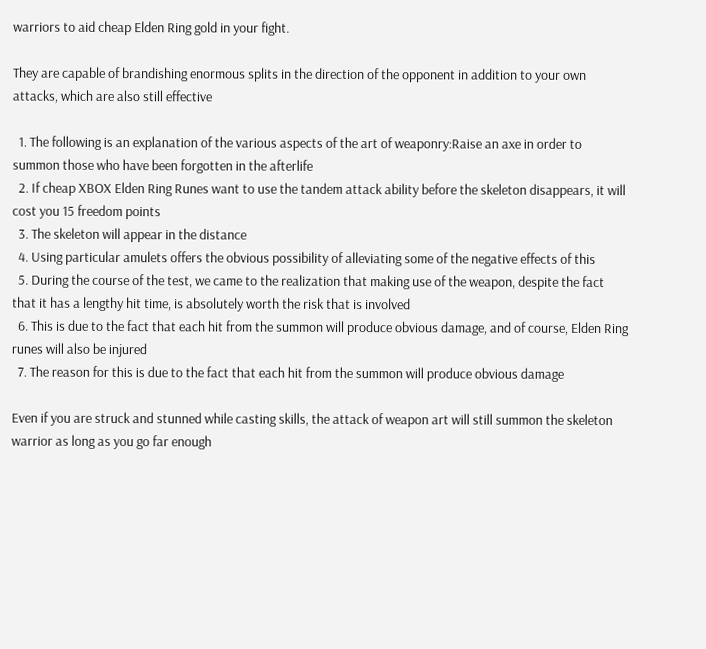warriors to aid cheap Elden Ring gold in your fight.

They are capable of brandishing enormous splits in the direction of the opponent in addition to your own attacks, which are also still effective

  1. The following is an explanation of the various aspects of the art of weaponry:Raise an axe in order to summon those who have been forgotten in the afterlife
  2. If cheap XBOX Elden Ring Runes want to use the tandem attack ability before the skeleton disappears, it will cost you 15 freedom points
  3. The skeleton will appear in the distance
  4. Using particular amulets offers the obvious possibility of alleviating some of the negative effects of this
  5. During the course of the test, we came to the realization that making use of the weapon, despite the fact that it has a lengthy hit time, is absolutely worth the risk that is involved
  6. This is due to the fact that each hit from the summon will produce obvious damage, and of course, Elden Ring runes will also be injured
  7. The reason for this is due to the fact that each hit from the summon will produce obvious damage

Even if you are struck and stunned while casting skills, the attack of weapon art will still summon the skeleton warrior as long as you go far enough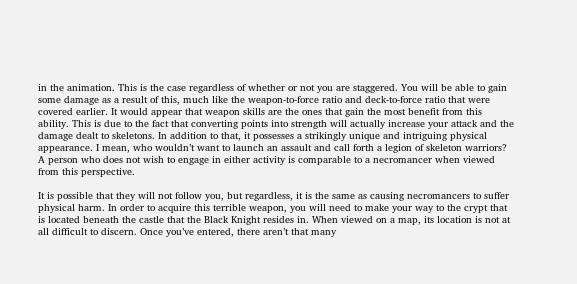in the animation. This is the case regardless of whether or not you are staggered. You will be able to gain some damage as a result of this, much like the weapon-to-force ratio and deck-to-force ratio that were covered earlier. It would appear that weapon skills are the ones that gain the most benefit from this ability. This is due to the fact that converting points into strength will actually increase your attack and the damage dealt to skeletons. In addition to that, it possesses a strikingly unique and intriguing physical appearance. I mean, who wouldn’t want to launch an assault and call forth a legion of skeleton warriors? A person who does not wish to engage in either activity is comparable to a necromancer when viewed from this perspective.

It is possible that they will not follow you, but regardless, it is the same as causing necromancers to suffer physical harm. In order to acquire this terrible weapon, you will need to make your way to the crypt that is located beneath the castle that the Black Knight resides in. When viewed on a map, its location is not at all difficult to discern. Once you’ve entered, there aren’t that many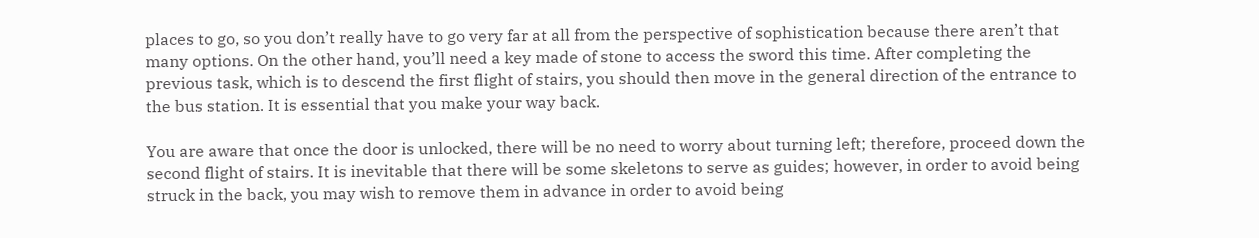places to go, so you don’t really have to go very far at all from the perspective of sophistication because there aren’t that many options. On the other hand, you’ll need a key made of stone to access the sword this time. After completing the previous task, which is to descend the first flight of stairs, you should then move in the general direction of the entrance to the bus station. It is essential that you make your way back.

You are aware that once the door is unlocked, there will be no need to worry about turning left; therefore, proceed down the second flight of stairs. It is inevitable that there will be some skeletons to serve as guides; however, in order to avoid being struck in the back, you may wish to remove them in advance in order to avoid being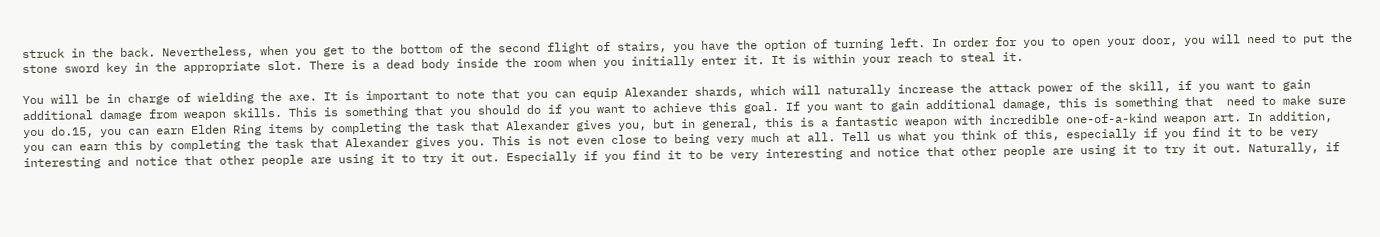struck in the back. Nevertheless, when you get to the bottom of the second flight of stairs, you have the option of turning left. In order for you to open your door, you will need to put the stone sword key in the appropriate slot. There is a dead body inside the room when you initially enter it. It is within your reach to steal it.

You will be in charge of wielding the axe. It is important to note that you can equip Alexander shards, which will naturally increase the attack power of the skill, if you want to gain additional damage from weapon skills. This is something that you should do if you want to achieve this goal. If you want to gain additional damage, this is something that  need to make sure you do.15, you can earn Elden Ring items by completing the task that Alexander gives you, but in general, this is a fantastic weapon with incredible one-of-a-kind weapon art. In addition, you can earn this by completing the task that Alexander gives you. This is not even close to being very much at all. Tell us what you think of this, especially if you find it to be very interesting and notice that other people are using it to try it out. Especially if you find it to be very interesting and notice that other people are using it to try it out. Naturally, if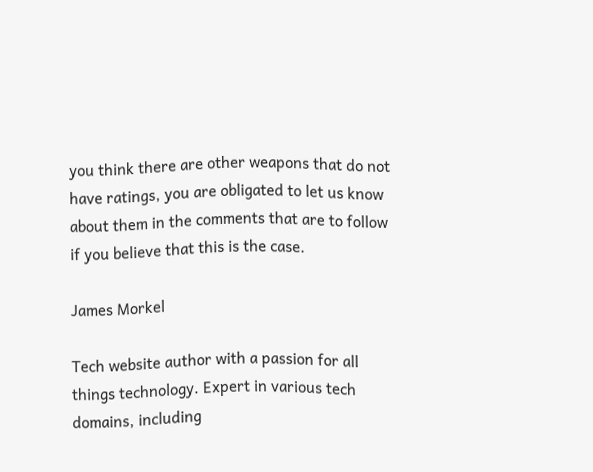you think there are other weapons that do not have ratings, you are obligated to let us know about them in the comments that are to follow if you believe that this is the case.

James Morkel

Tech website author with a passion for all things technology. Expert in various tech domains, including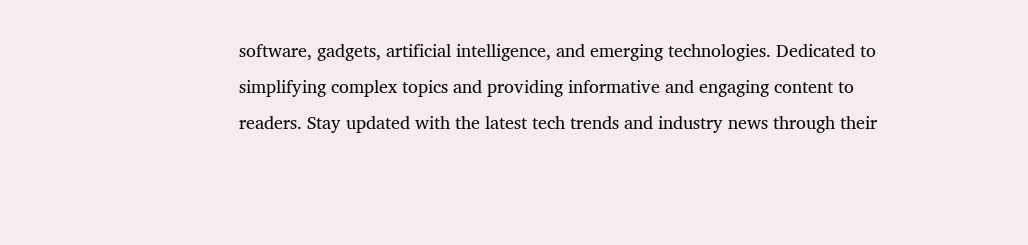software, gadgets, artificial intelligence, and emerging technologies. Dedicated to simplifying complex topics and providing informative and engaging content to readers. Stay updated with the latest tech trends and industry news through their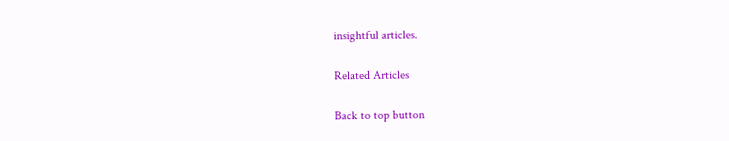insightful articles.

Related Articles

Back to top button